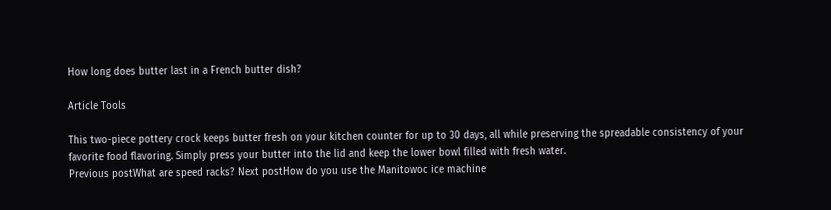How long does butter last in a French butter dish?

Article Tools

This two-piece pottery crock keeps butter fresh on your kitchen counter for up to 30 days, all while preserving the spreadable consistency of your favorite food flavoring. Simply press your butter into the lid and keep the lower bowl filled with fresh water.
Previous postWhat are speed racks? Next postHow do you use the Manitowoc ice machine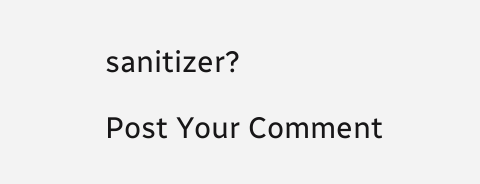sanitizer?

Post Your Comment